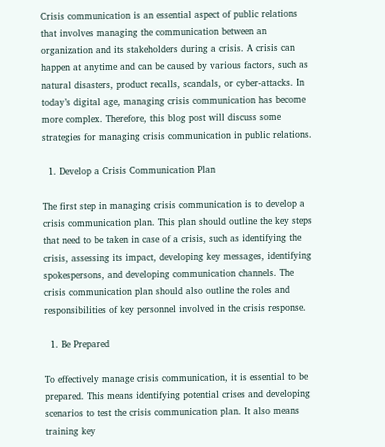Crisis communication is an essential aspect of public relations that involves managing the communication between an organization and its stakeholders during a crisis. A crisis can happen at anytime and can be caused by various factors, such as natural disasters, product recalls, scandals, or cyber-attacks. In today’s digital age, managing crisis communication has become more complex. Therefore, this blog post will discuss some strategies for managing crisis communication in public relations.

  1. Develop a Crisis Communication Plan

The first step in managing crisis communication is to develop a crisis communication plan. This plan should outline the key steps that need to be taken in case of a crisis, such as identifying the crisis, assessing its impact, developing key messages, identifying spokespersons, and developing communication channels. The crisis communication plan should also outline the roles and responsibilities of key personnel involved in the crisis response.

  1. Be Prepared

To effectively manage crisis communication, it is essential to be prepared. This means identifying potential crises and developing scenarios to test the crisis communication plan. It also means training key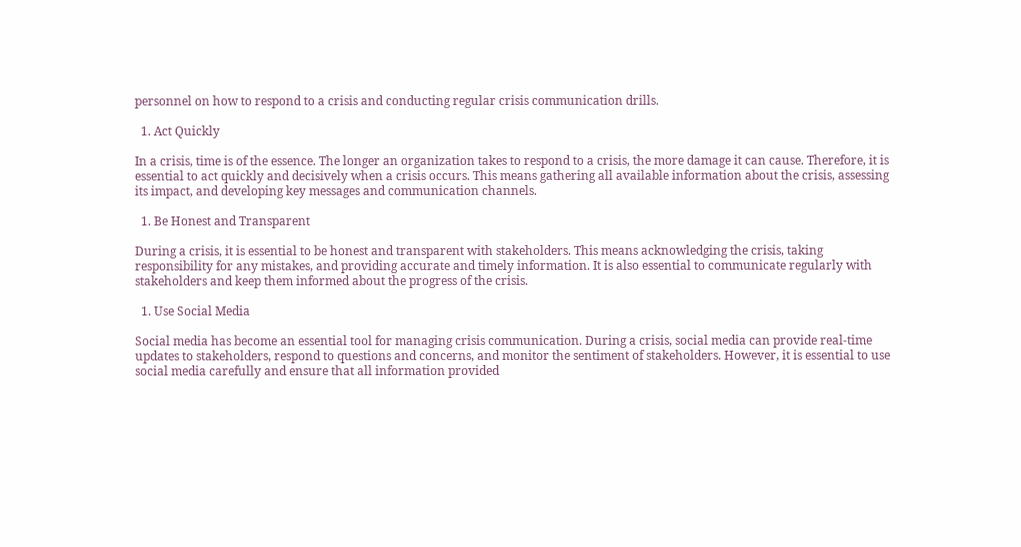personnel on how to respond to a crisis and conducting regular crisis communication drills.

  1. Act Quickly

In a crisis, time is of the essence. The longer an organization takes to respond to a crisis, the more damage it can cause. Therefore, it is essential to act quickly and decisively when a crisis occurs. This means gathering all available information about the crisis, assessing its impact, and developing key messages and communication channels.

  1. Be Honest and Transparent

During a crisis, it is essential to be honest and transparent with stakeholders. This means acknowledging the crisis, taking responsibility for any mistakes, and providing accurate and timely information. It is also essential to communicate regularly with stakeholders and keep them informed about the progress of the crisis.

  1. Use Social Media

Social media has become an essential tool for managing crisis communication. During a crisis, social media can provide real-time updates to stakeholders, respond to questions and concerns, and monitor the sentiment of stakeholders. However, it is essential to use social media carefully and ensure that all information provided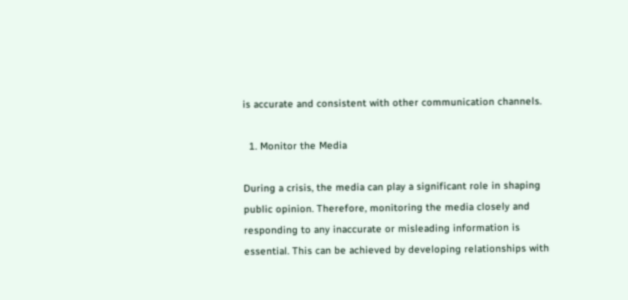is accurate and consistent with other communication channels.

  1. Monitor the Media

During a crisis, the media can play a significant role in shaping public opinion. Therefore, monitoring the media closely and responding to any inaccurate or misleading information is essential. This can be achieved by developing relationships with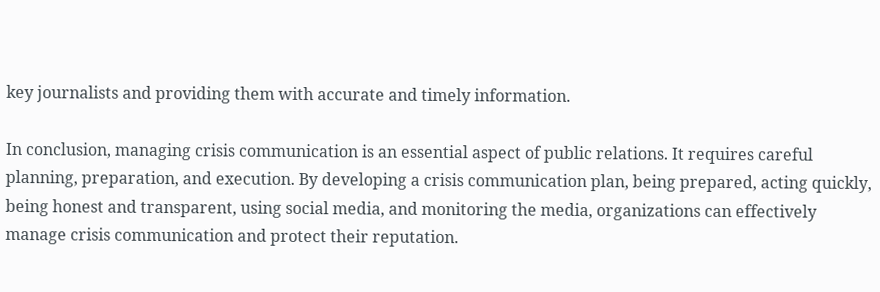key journalists and providing them with accurate and timely information.

In conclusion, managing crisis communication is an essential aspect of public relations. It requires careful planning, preparation, and execution. By developing a crisis communication plan, being prepared, acting quickly, being honest and transparent, using social media, and monitoring the media, organizations can effectively manage crisis communication and protect their reputation.